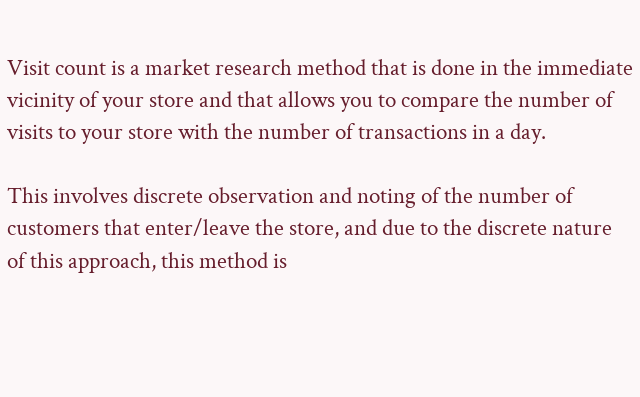Visit count is a market research method that is done in the immediate vicinity of your store and that allows you to compare the number of visits to your store with the number of transactions in a day.

This involves discrete observation and noting of the number of customers that enter/leave the store, and due to the discrete nature of this approach, this method is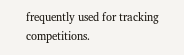frequently used for tracking competitions.